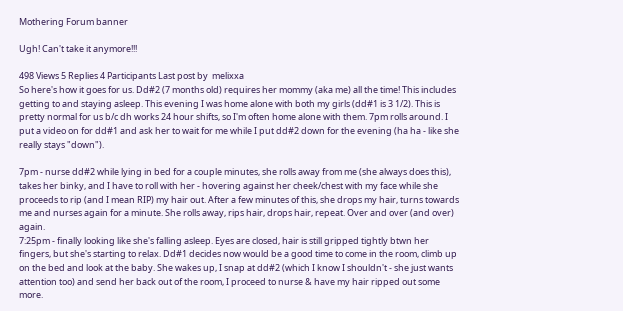Mothering Forum banner

Ugh! Can't take it anymore!!!

498 Views 5 Replies 4 Participants Last post by  melixxa
So here's how it goes for us. Dd#2 (7 months old) requires her mommy (aka me) all the time! This includes getting to and staying asleep. This evening I was home alone with both my girls (dd#1 is 3 1/2). This is pretty normal for us b/c dh works 24 hour shifts, so I'm often home alone with them. 7pm rolls around. I put a video on for dd#1 and ask her to wait for me while I put dd#2 down for the evening (ha ha - like she really stays "down").

7pm - nurse dd#2 while lying in bed for a couple minutes, she rolls away from me (she always does this), takes her binky, and I have to roll with her - hovering against her cheek/chest with my face while she proceeds to rip (and I mean RIP) my hair out. After a few minutes of this, she drops my hair, turns towards me and nurses again for a minute. She rolls away, rips hair, drops hair, repeat. Over and over (and over) again.
7:25pm - finally looking like she's falling asleep. Eyes are closed, hair is still gripped tightly btwn her fingers, but she's starting to relax. Dd#1 decides now would be a good time to come in the room, climb up on the bed and look at the baby. She wakes up, I snap at dd#2 (which I know I shouldn't - she just wants attention too) and send her back out of the room, I proceed to nurse & have my hair ripped out some more.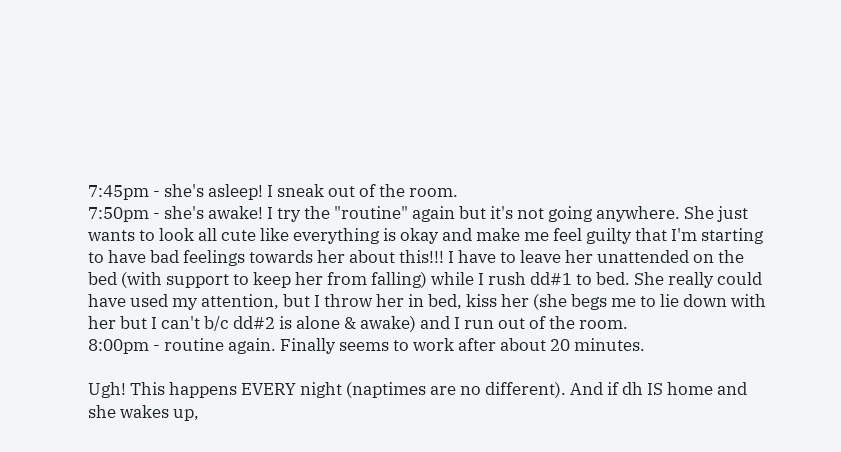7:45pm - she's asleep! I sneak out of the room.
7:50pm - she's awake! I try the "routine" again but it's not going anywhere. She just wants to look all cute like everything is okay and make me feel guilty that I'm starting to have bad feelings towards her about this!!! I have to leave her unattended on the bed (with support to keep her from falling) while I rush dd#1 to bed. She really could have used my attention, but I throw her in bed, kiss her (she begs me to lie down with her but I can't b/c dd#2 is alone & awake) and I run out of the room.
8:00pm - routine again. Finally seems to work after about 20 minutes.

Ugh! This happens EVERY night (naptimes are no different). And if dh IS home and she wakes up,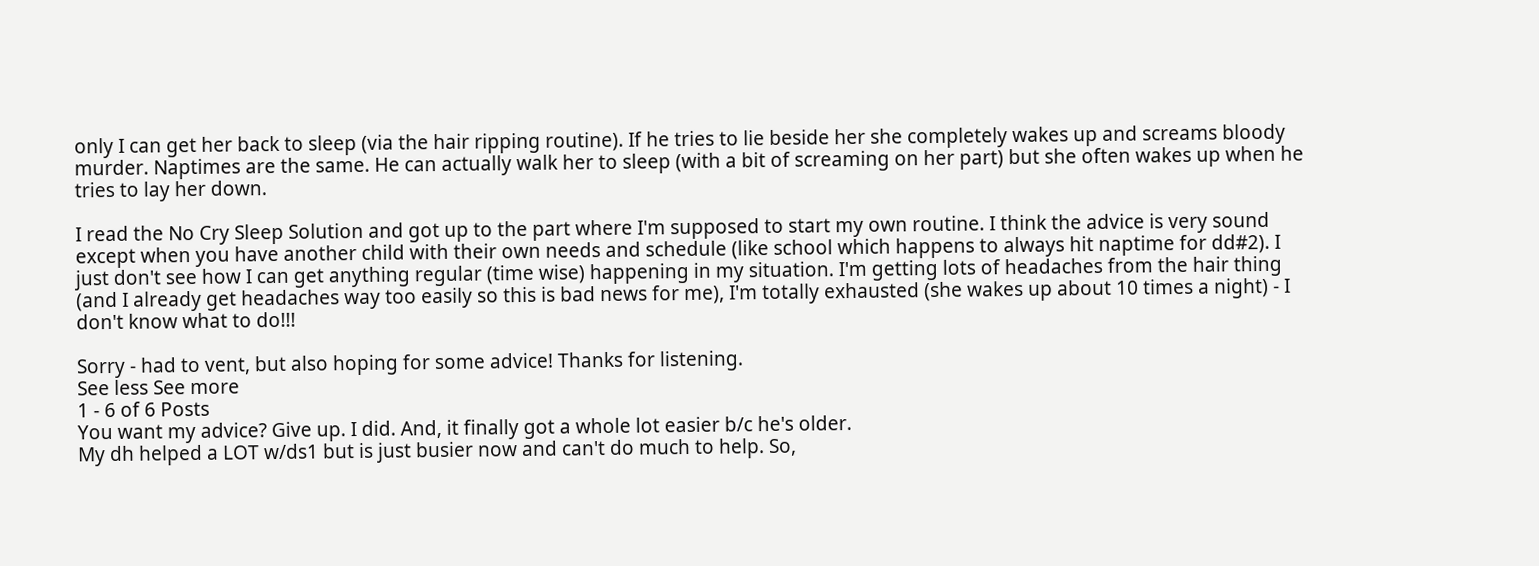only I can get her back to sleep (via the hair ripping routine). If he tries to lie beside her she completely wakes up and screams bloody murder. Naptimes are the same. He can actually walk her to sleep (with a bit of screaming on her part) but she often wakes up when he tries to lay her down.

I read the No Cry Sleep Solution and got up to the part where I'm supposed to start my own routine. I think the advice is very sound except when you have another child with their own needs and schedule (like school which happens to always hit naptime for dd#2). I just don't see how I can get anything regular (time wise) happening in my situation. I'm getting lots of headaches from the hair thing (and I already get headaches way too easily so this is bad news for me), I'm totally exhausted (she wakes up about 10 times a night) - I don't know what to do!!!

Sorry - had to vent, but also hoping for some advice! Thanks for listening.
See less See more
1 - 6 of 6 Posts
You want my advice? Give up. I did. And, it finally got a whole lot easier b/c he's older.
My dh helped a LOT w/ds1 but is just busier now and can't do much to help. So,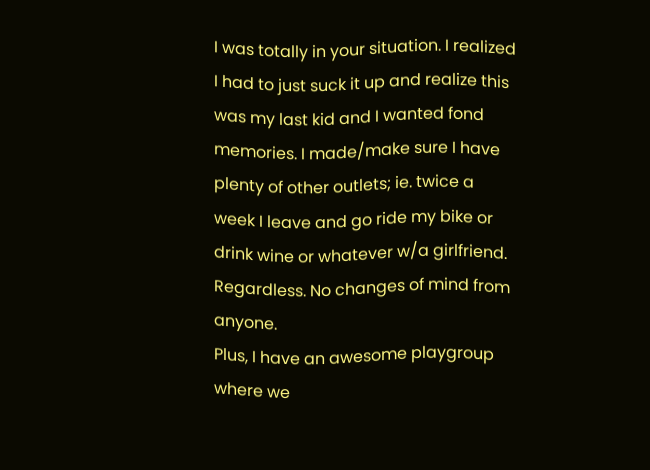I was totally in your situation. I realized I had to just suck it up and realize this was my last kid and I wanted fond memories. I made/make sure I have plenty of other outlets; ie. twice a week I leave and go ride my bike or drink wine or whatever w/a girlfriend. Regardless. No changes of mind from anyone.
Plus, I have an awesome playgroup where we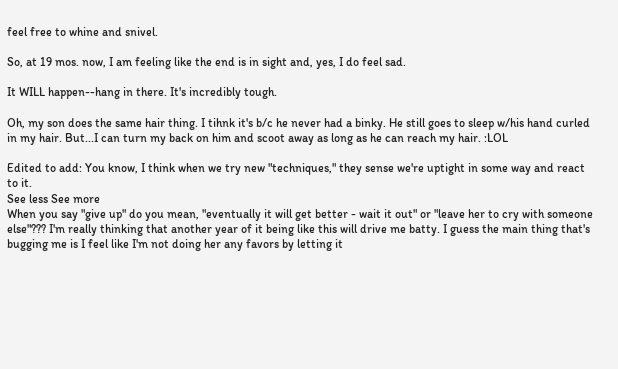feel free to whine and snivel.

So, at 19 mos. now, I am feeling like the end is in sight and, yes, I do feel sad.

It WILL happen--hang in there. It's incredibly tough.

Oh, my son does the same hair thing. I tihnk it's b/c he never had a binky. He still goes to sleep w/his hand curled in my hair. But...I can turn my back on him and scoot away as long as he can reach my hair. :LOL

Edited to add: You know, I think when we try new "techniques," they sense we're uptight in some way and react to it.
See less See more
When you say "give up" do you mean, "eventually it will get better - wait it out" or "leave her to cry with someone else"??? I'm really thinking that another year of it being like this will drive me batty. I guess the main thing that's bugging me is I feel like I'm not doing her any favors by letting it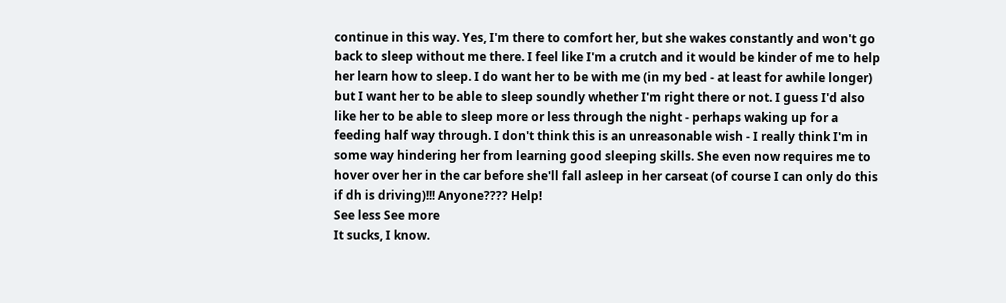continue in this way. Yes, I'm there to comfort her, but she wakes constantly and won't go back to sleep without me there. I feel like I'm a crutch and it would be kinder of me to help her learn how to sleep. I do want her to be with me (in my bed - at least for awhile longer) but I want her to be able to sleep soundly whether I'm right there or not. I guess I'd also like her to be able to sleep more or less through the night - perhaps waking up for a feeding half way through. I don't think this is an unreasonable wish - I really think I'm in some way hindering her from learning good sleeping skills. She even now requires me to hover over her in the car before she'll fall asleep in her carseat (of course I can only do this if dh is driving)!!! Anyone???? Help!
See less See more
It sucks, I know.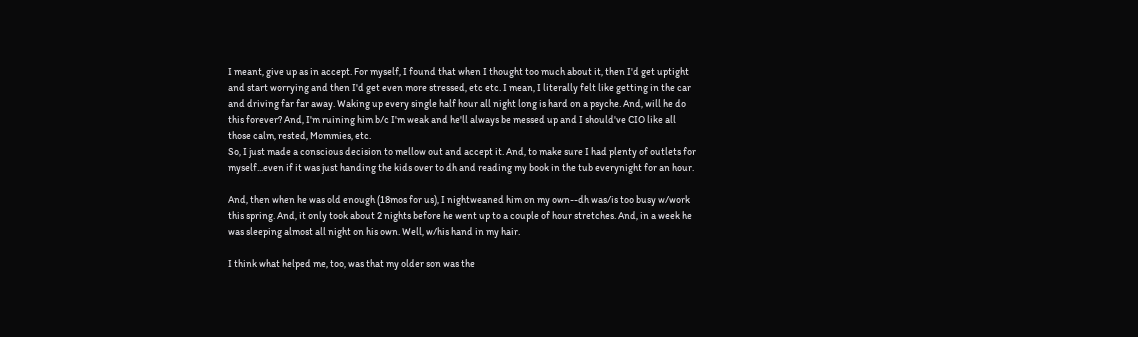I meant, give up as in accept. For myself, I found that when I thought too much about it, then I'd get uptight and start worrying and then I'd get even more stressed, etc etc. I mean, I literally felt like getting in the car and driving far far away. Waking up every single half hour all night long is hard on a psyche. And, will he do this forever? And, I'm ruining him b/c I'm weak and he'll always be messed up and I should've CIO like all those calm, rested, Mommies, etc.
So, I just made a conscious decision to mellow out and accept it. And, to make sure I had plenty of outlets for myself...even if it was just handing the kids over to dh and reading my book in the tub everynight for an hour.

And, then when he was old enough (18mos for us), I nightweaned him on my own--dh was/is too busy w/work this spring. And, it only took about 2 nights before he went up to a couple of hour stretches. And, in a week he was sleeping almost all night on his own. Well, w/his hand in my hair.

I think what helped me, too, was that my older son was the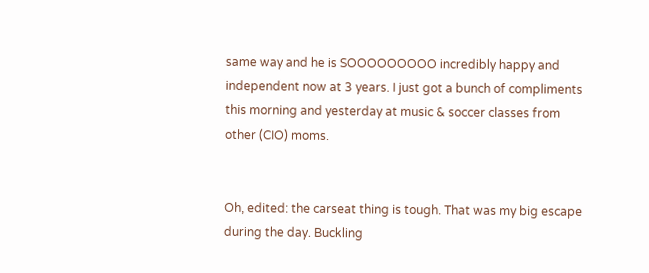same way and he is SOOOOOOOOO incredibly happy and independent now at 3 years. I just got a bunch of compliments this morning and yesterday at music & soccer classes from other (CIO) moms.


Oh, edited: the carseat thing is tough. That was my big escape during the day. Buckling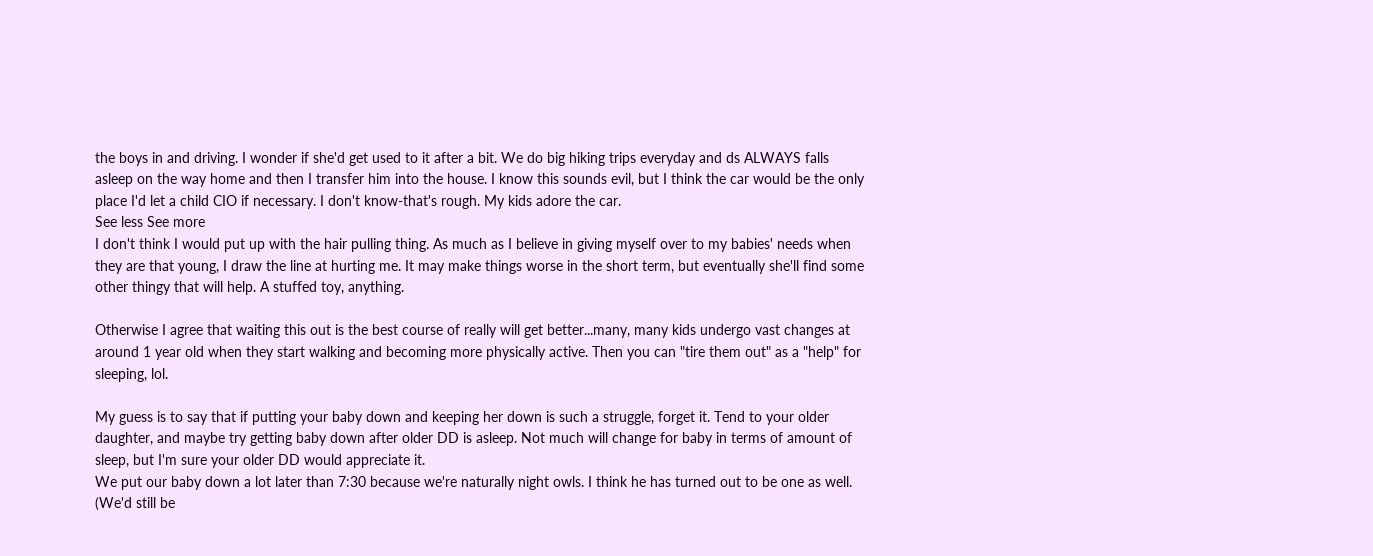the boys in and driving. I wonder if she'd get used to it after a bit. We do big hiking trips everyday and ds ALWAYS falls asleep on the way home and then I transfer him into the house. I know this sounds evil, but I think the car would be the only place I'd let a child CIO if necessary. I don't know-that's rough. My kids adore the car.
See less See more
I don't think I would put up with the hair pulling thing. As much as I believe in giving myself over to my babies' needs when they are that young, I draw the line at hurting me. It may make things worse in the short term, but eventually she'll find some other thingy that will help. A stuffed toy, anything.

Otherwise I agree that waiting this out is the best course of really will get better...many, many kids undergo vast changes at around 1 year old when they start walking and becoming more physically active. Then you can "tire them out" as a "help" for sleeping, lol.

My guess is to say that if putting your baby down and keeping her down is such a struggle, forget it. Tend to your older daughter, and maybe try getting baby down after older DD is asleep. Not much will change for baby in terms of amount of sleep, but I'm sure your older DD would appreciate it.
We put our baby down a lot later than 7:30 because we're naturally night owls. I think he has turned out to be one as well. (We'd still be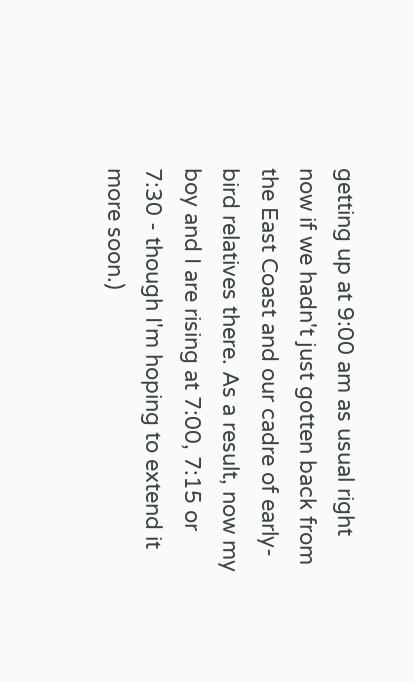getting up at 9:00 am as usual right now if we hadn't just gotten back from the East Coast and our cadre of early-bird relatives there. As a result, now my boy and I are rising at 7:00, 7:15 or 7:30 - though I'm hoping to extend it more soon.)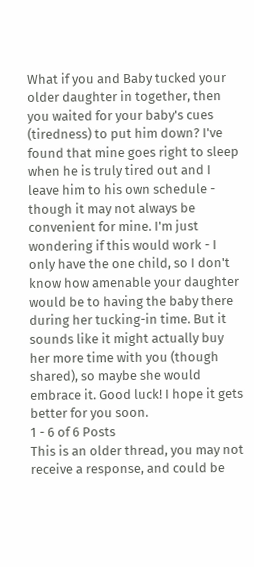What if you and Baby tucked your older daughter in together, then you waited for your baby's cues (tiredness) to put him down? I've found that mine goes right to sleep when he is truly tired out and I leave him to his own schedule - though it may not always be convenient for mine. I'm just wondering if this would work - I only have the one child, so I don't know how amenable your daughter would be to having the baby there during her tucking-in time. But it sounds like it might actually buy her more time with you (though shared), so maybe she would embrace it. Good luck! I hope it gets better for you soon.
1 - 6 of 6 Posts
This is an older thread, you may not receive a response, and could be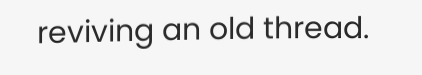reviving an old thread.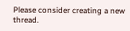Please consider creating a new thread.